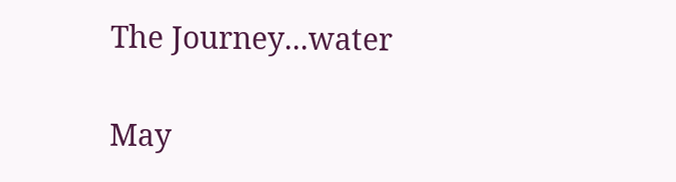The Journey...water

May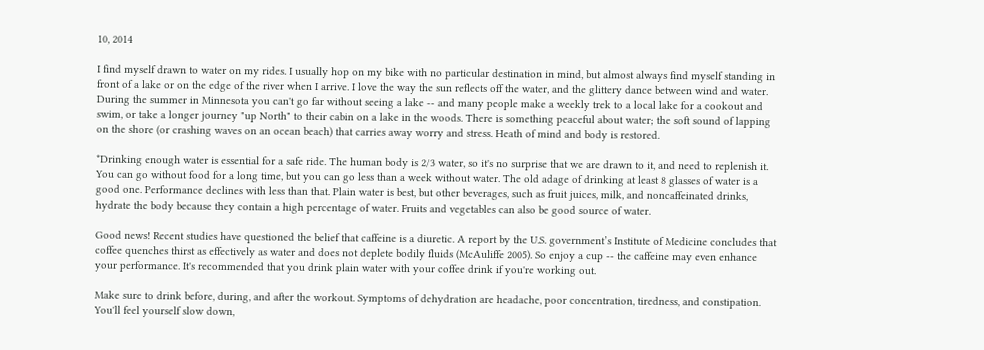10, 2014

I find myself drawn to water on my rides. I usually hop on my bike with no particular destination in mind, but almost always find myself standing in front of a lake or on the edge of the river when I arrive. I love the way the sun reflects off the water, and the glittery dance between wind and water. During the summer in Minnesota you can't go far without seeing a lake -- and many people make a weekly trek to a local lake for a cookout and swim, or take a longer journey "up North" to their cabin on a lake in the woods. There is something peaceful about water; the soft sound of lapping on the shore (or crashing waves on an ocean beach) that carries away worry and stress. Heath of mind and body is restored.

*Drinking enough water is essential for a safe ride. The human body is 2/3 water, so it's no surprise that we are drawn to it, and need to replenish it. You can go without food for a long time, but you can go less than a week without water. The old adage of drinking at least 8 glasses of water is a good one. Performance declines with less than that. Plain water is best, but other beverages, such as fruit juices, milk, and noncaffeinated drinks, hydrate the body because they contain a high percentage of water. Fruits and vegetables can also be good source of water.

Good news! Recent studies have questioned the belief that caffeine is a diuretic. A report by the U.S. government’s Institute of Medicine concludes that coffee quenches thirst as effectively as water and does not deplete bodily fluids (McAuliffe 2005). So enjoy a cup -- the caffeine may even enhance your performance. It's recommended that you drink plain water with your coffee drink if you're working out.

Make sure to drink before, during, and after the workout. Symptoms of dehydration are headache, poor concentration, tiredness, and constipation. You'll feel yourself slow down,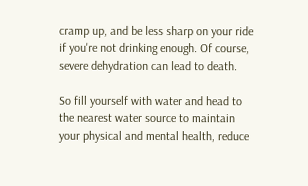cramp up, and be less sharp on your ride if you're not drinking enough. Of course, severe dehydration can lead to death.

So fill yourself with water and head to the nearest water source to maintain your physical and mental health, reduce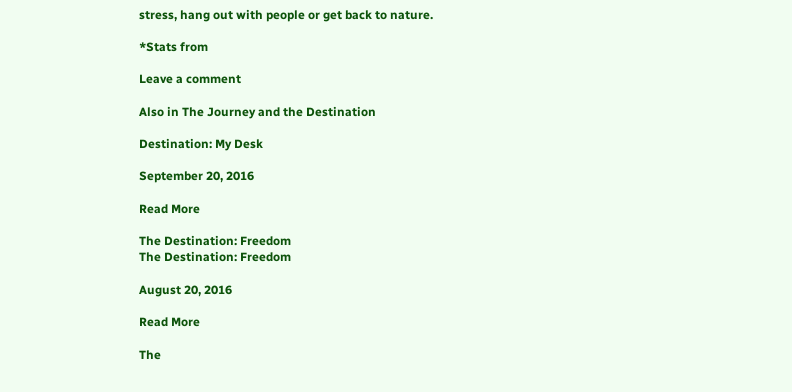stress, hang out with people or get back to nature.

*Stats from

Leave a comment

Also in The Journey and the Destination

Destination: My Desk

September 20, 2016

Read More

The Destination: Freedom
The Destination: Freedom

August 20, 2016

Read More

The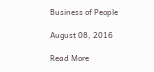Business of People

August 08, 2016

Read More